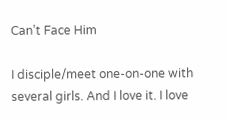Can’t Face Him

I disciple/meet one-on-one with several girls. And I love it. I love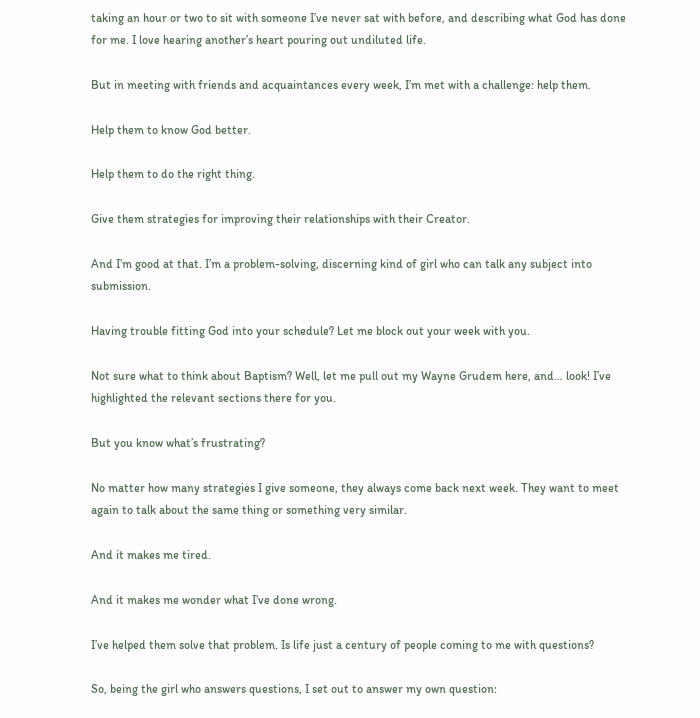taking an hour or two to sit with someone I’ve never sat with before, and describing what God has done for me. I love hearing another’s heart pouring out undiluted life.

But in meeting with friends and acquaintances every week, I’m met with a challenge: help them.

Help them to know God better.

Help them to do the right thing.

Give them strategies for improving their relationships with their Creator.

And I’m good at that. I’m a problem-solving, discerning kind of girl who can talk any subject into submission.

Having trouble fitting God into your schedule? Let me block out your week with you.

Not sure what to think about Baptism? Well, let me pull out my Wayne Grudem here, and… look! I’ve highlighted the relevant sections there for you.

But you know what’s frustrating?

No matter how many strategies I give someone, they always come back next week. They want to meet again to talk about the same thing or something very similar.

And it makes me tired.

And it makes me wonder what I’ve done wrong.

I’ve helped them solve that problem. Is life just a century of people coming to me with questions?

So, being the girl who answers questions, I set out to answer my own question: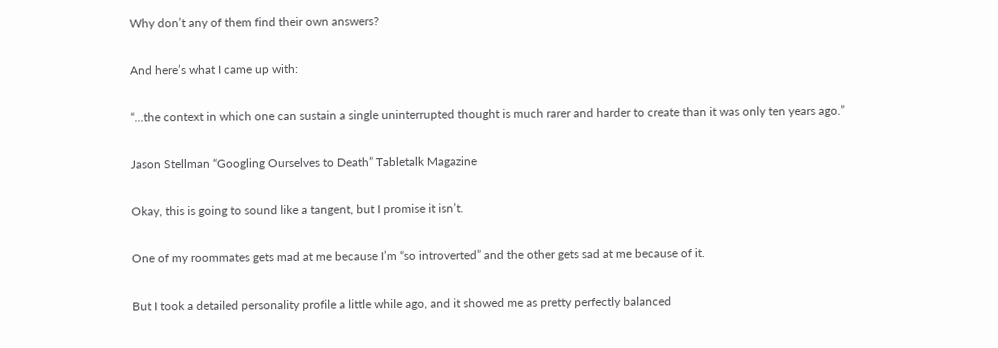Why don’t any of them find their own answers?

And here’s what I came up with:

“…the context in which one can sustain a single uninterrupted thought is much rarer and harder to create than it was only ten years ago.”

Jason Stellman “Googling Ourselves to Death” Tabletalk Magazine

Okay, this is going to sound like a tangent, but I promise it isn’t.

One of my roommates gets mad at me because I’m “so introverted” and the other gets sad at me because of it.

But I took a detailed personality profile a little while ago, and it showed me as pretty perfectly balanced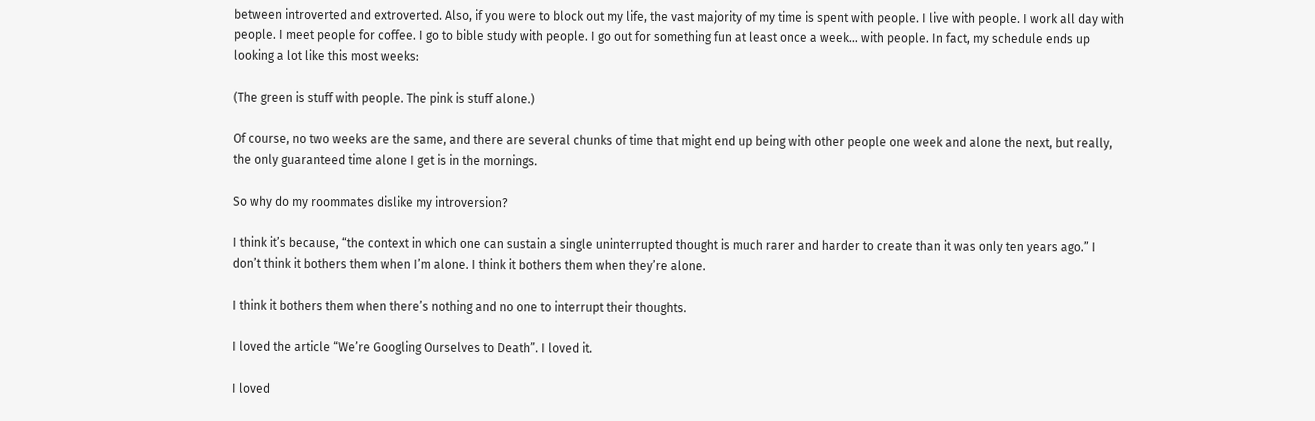between introverted and extroverted. Also, if you were to block out my life, the vast majority of my time is spent with people. I live with people. I work all day with people. I meet people for coffee. I go to bible study with people. I go out for something fun at least once a week… with people. In fact, my schedule ends up looking a lot like this most weeks:

(The green is stuff with people. The pink is stuff alone.)

Of course, no two weeks are the same, and there are several chunks of time that might end up being with other people one week and alone the next, but really, the only guaranteed time alone I get is in the mornings.

So why do my roommates dislike my introversion?

I think it’s because, “the context in which one can sustain a single uninterrupted thought is much rarer and harder to create than it was only ten years ago.” I don’t think it bothers them when I’m alone. I think it bothers them when they’re alone.

I think it bothers them when there’s nothing and no one to interrupt their thoughts.

I loved the article “We’re Googling Ourselves to Death”. I loved it.

I loved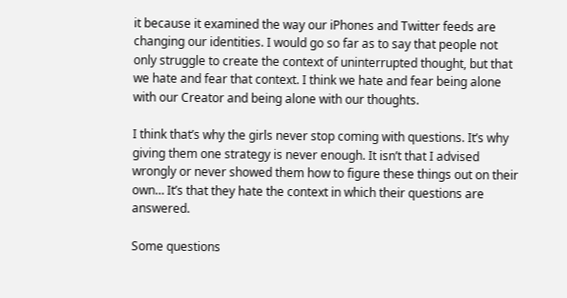it because it examined the way our iPhones and Twitter feeds are changing our identities. I would go so far as to say that people not only struggle to create the context of uninterrupted thought, but that we hate and fear that context. I think we hate and fear being alone with our Creator and being alone with our thoughts.

I think that’s why the girls never stop coming with questions. It’s why giving them one strategy is never enough. It isn’t that I advised wrongly or never showed them how to figure these things out on their own… It’s that they hate the context in which their questions are answered.

Some questions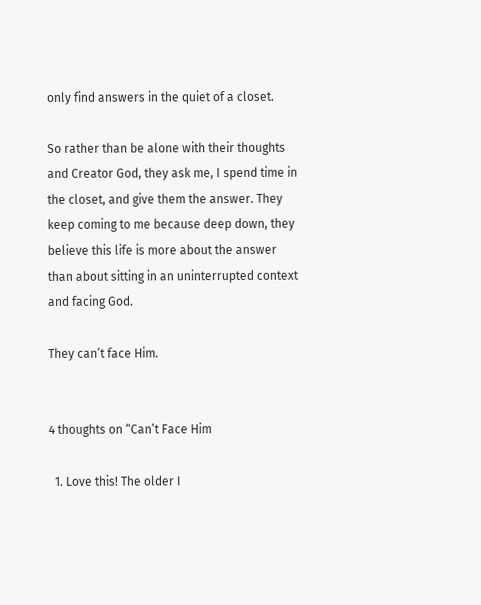only find answers in the quiet of a closet.

So rather than be alone with their thoughts and Creator God, they ask me, I spend time in the closet, and give them the answer. They keep coming to me because deep down, they believe this life is more about the answer than about sitting in an uninterrupted context and facing God.

They can’t face Him.


4 thoughts on “Can’t Face Him

  1. Love this! The older I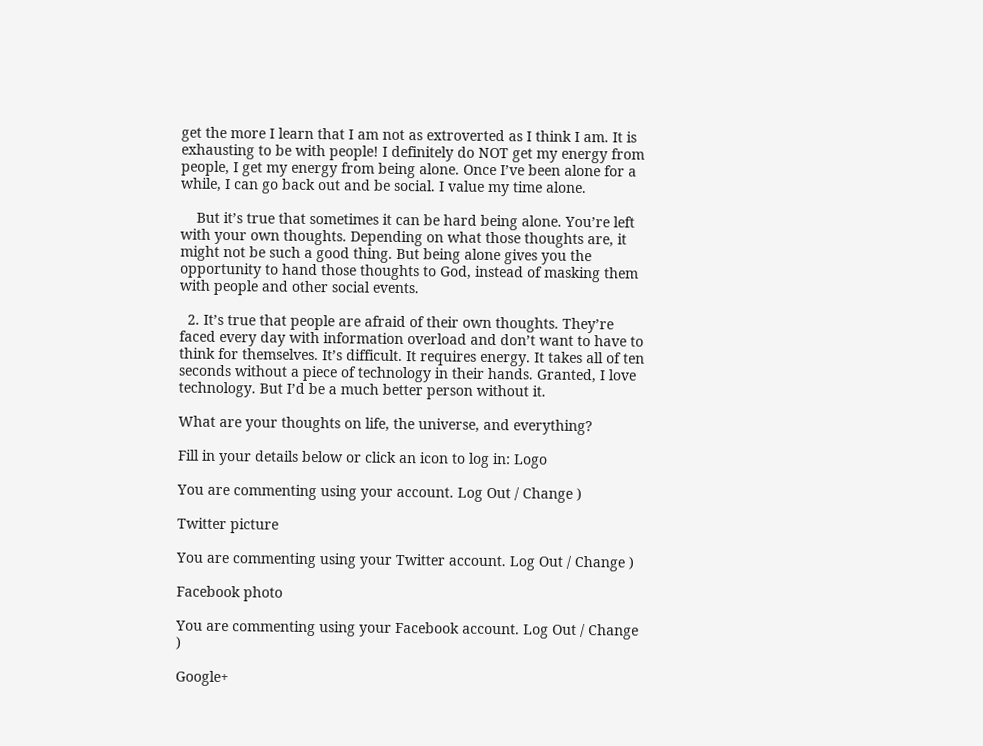get the more I learn that I am not as extroverted as I think I am. It is exhausting to be with people! I definitely do NOT get my energy from people, I get my energy from being alone. Once I’ve been alone for a while, I can go back out and be social. I value my time alone.

    But it’s true that sometimes it can be hard being alone. You’re left with your own thoughts. Depending on what those thoughts are, it might not be such a good thing. But being alone gives you the opportunity to hand those thoughts to God, instead of masking them with people and other social events.

  2. It’s true that people are afraid of their own thoughts. They’re faced every day with information overload and don’t want to have to think for themselves. It’s difficult. It requires energy. It takes all of ten seconds without a piece of technology in their hands. Granted, I love technology. But I’d be a much better person without it.

What are your thoughts on life, the universe, and everything?

Fill in your details below or click an icon to log in: Logo

You are commenting using your account. Log Out / Change )

Twitter picture

You are commenting using your Twitter account. Log Out / Change )

Facebook photo

You are commenting using your Facebook account. Log Out / Change )

Google+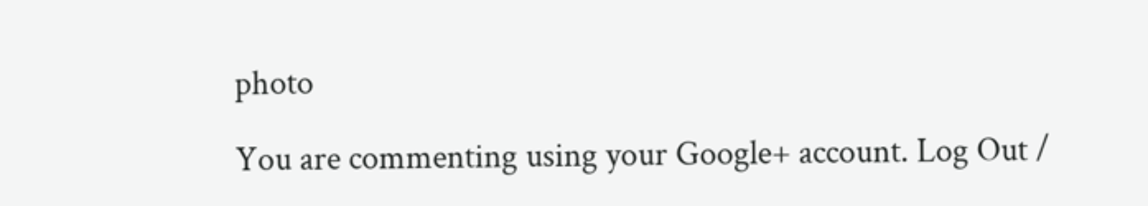photo

You are commenting using your Google+ account. Log Out /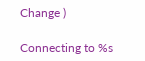Change )

Connecting to %s